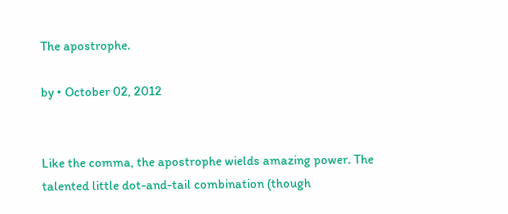The apostrophe.

by • October 02, 2012


Like the comma, the apostrophe wields amazing power. The talented little dot-and-tail combination (though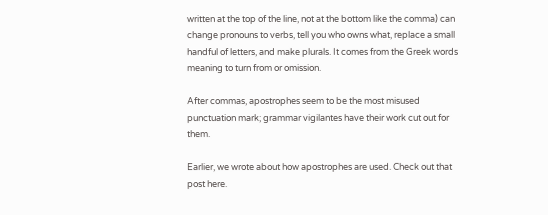written at the top of the line, not at the bottom like the comma) can change pronouns to verbs, tell you who owns what, replace a small handful of letters, and make plurals. It comes from the Greek words meaning to turn from or omission.

After commas, apostrophes seem to be the most misused punctuation mark; grammar vigilantes have their work cut out for them.

Earlier, we wrote about how apostrophes are used. Check out that post here.